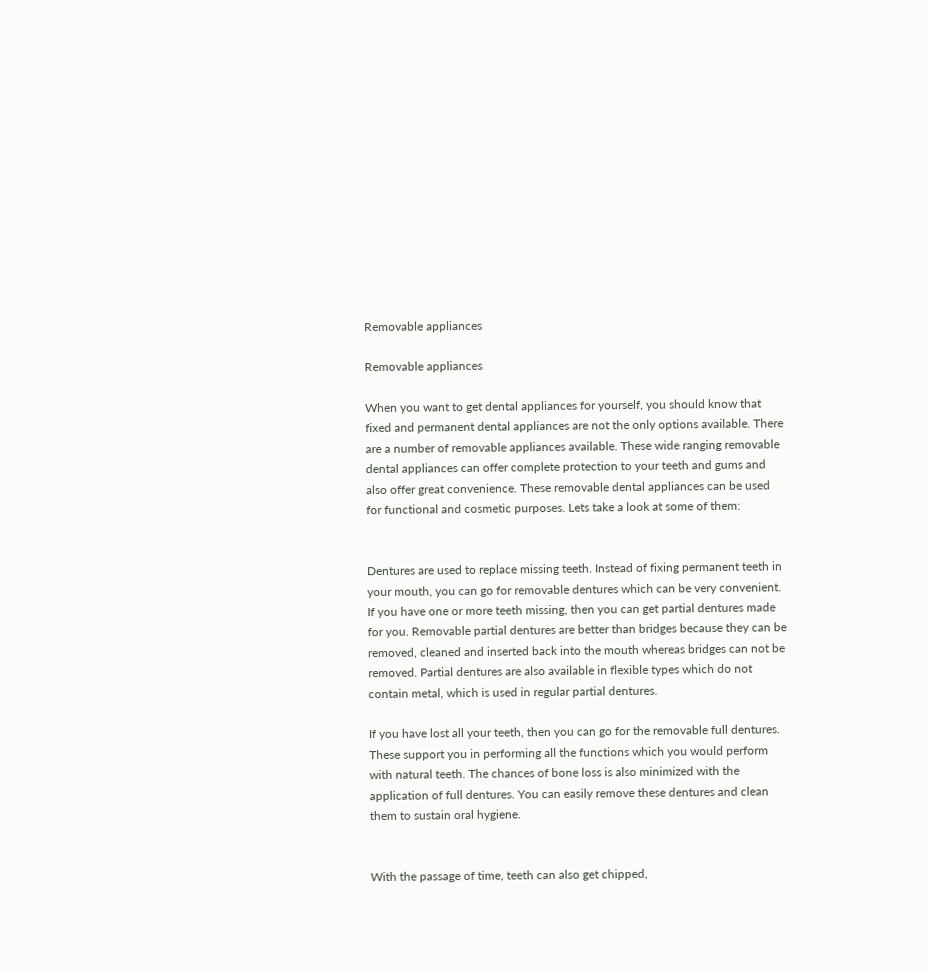Removable appliances

Removable appliances

When you want to get dental appliances for yourself, you should know that fixed and permanent dental appliances are not the only options available. There are a number of removable appliances available. These wide ranging removable dental appliances can offer complete protection to your teeth and gums and also offer great convenience. These removable dental appliances can be used for functional and cosmetic purposes. Lets take a look at some of them:


Dentures are used to replace missing teeth. Instead of fixing permanent teeth in your mouth, you can go for removable dentures which can be very convenient. If you have one or more teeth missing, then you can get partial dentures made for you. Removable partial dentures are better than bridges because they can be removed, cleaned and inserted back into the mouth whereas bridges can not be removed. Partial dentures are also available in flexible types which do not contain metal, which is used in regular partial dentures.

If you have lost all your teeth, then you can go for the removable full dentures. These support you in performing all the functions which you would perform with natural teeth. The chances of bone loss is also minimized with the application of full dentures. You can easily remove these dentures and clean them to sustain oral hygiene.


With the passage of time, teeth can also get chipped,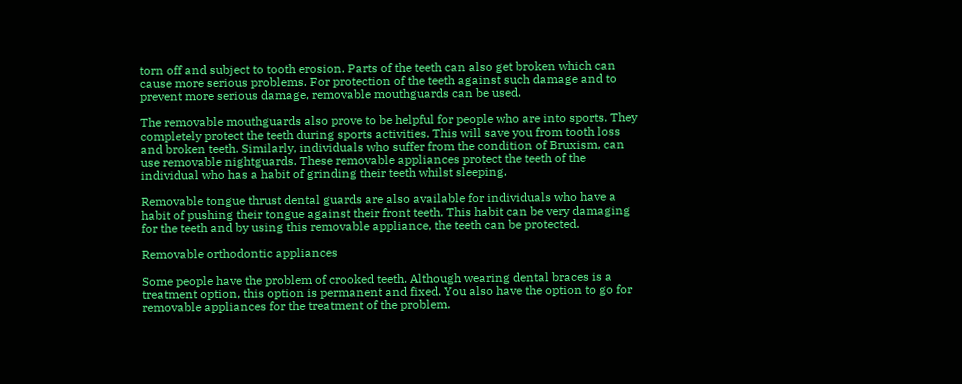torn off and subject to tooth erosion. Parts of the teeth can also get broken which can cause more serious problems. For protection of the teeth against such damage and to prevent more serious damage, removable mouthguards can be used.

The removable mouthguards also prove to be helpful for people who are into sports. They completely protect the teeth during sports activities. This will save you from tooth loss and broken teeth. Similarly, individuals who suffer from the condition of Bruxism, can use removable nightguards. These removable appliances protect the teeth of the individual who has a habit of grinding their teeth whilst sleeping.

Removable tongue thrust dental guards are also available for individuals who have a habit of pushing their tongue against their front teeth. This habit can be very damaging for the teeth and by using this removable appliance, the teeth can be protected.

Removable orthodontic appliances

Some people have the problem of crooked teeth. Although wearing dental braces is a treatment option, this option is permanent and fixed. You also have the option to go for removable appliances for the treatment of the problem.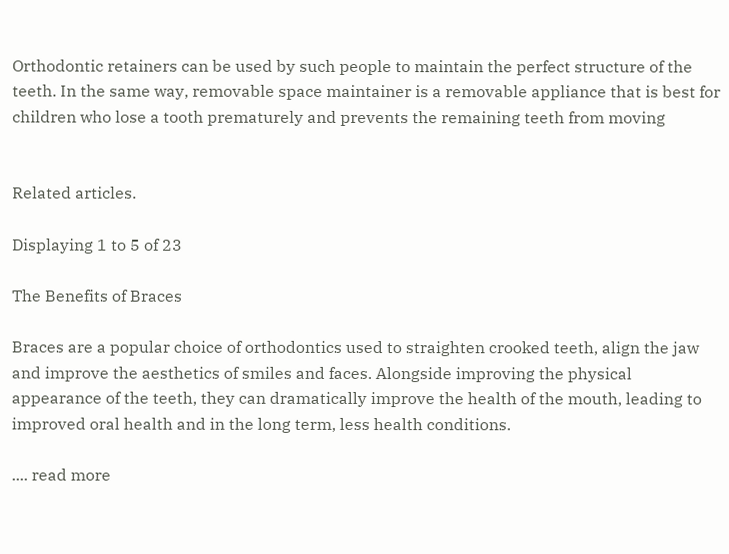Orthodontic retainers can be used by such people to maintain the perfect structure of the teeth. In the same way, removable space maintainer is a removable appliance that is best for children who lose a tooth prematurely and prevents the remaining teeth from moving


Related articles.

Displaying 1 to 5 of 23

The Benefits of Braces

Braces are a popular choice of orthodontics used to straighten crooked teeth, align the jaw and improve the aesthetics of smiles and faces. Alongside improving the physical appearance of the teeth, they can dramatically improve the health of the mouth, leading to improved oral health and in the long term, less health conditions.

.... read more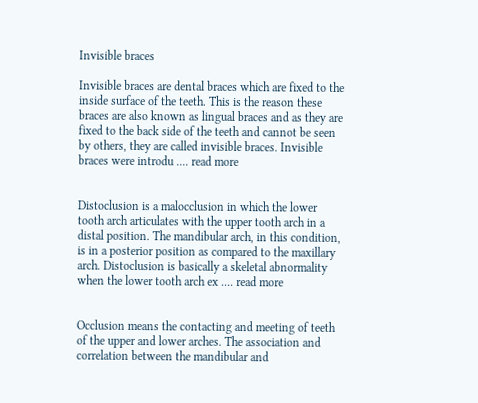Invisible braces

Invisible braces are dental braces which are fixed to the inside surface of the teeth. This is the reason these braces are also known as lingual braces and as they are fixed to the back side of the teeth and cannot be seen by others, they are called invisible braces. Invisible braces were introdu .... read more


Distoclusion is a malocclusion in which the lower tooth arch articulates with the upper tooth arch in a distal position. The mandibular arch, in this condition, is in a posterior position as compared to the maxillary arch. Distoclusion is basically a skeletal abnormality when the lower tooth arch ex .... read more


Occlusion means the contacting and meeting of teeth of the upper and lower arches. The association and correlation between the mandibular and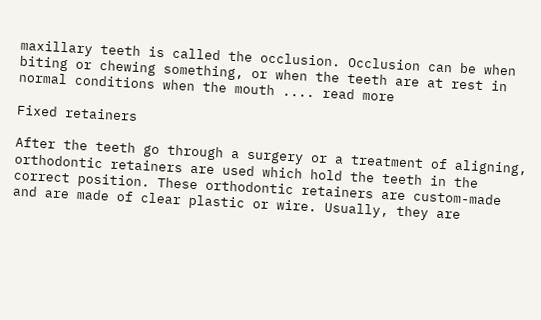maxillary teeth is called the occlusion. Occlusion can be when biting or chewing something, or when the teeth are at rest in normal conditions when the mouth .... read more

Fixed retainers

After the teeth go through a surgery or a treatment of aligning, orthodontic retainers are used which hold the teeth in the correct position. These orthodontic retainers are custom-made and are made of clear plastic or wire. Usually, they are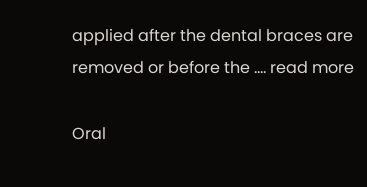applied after the dental braces are removed or before the .... read more

Oral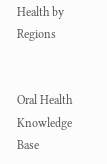Health by Regions


Oral Health Knowledge Base